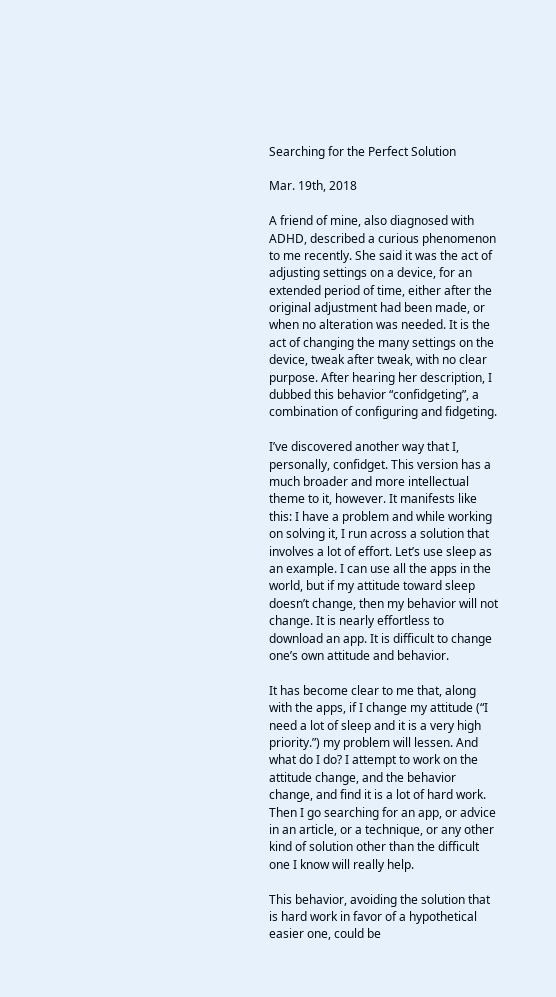Searching for the Perfect Solution

Mar. 19th, 2018

A friend of mine, also diagnosed with ADHD, described a curious phenomenon to me recently. She said it was the act of adjusting settings on a device, for an extended period of time, either after the original adjustment had been made, or when no alteration was needed. It is the act of changing the many settings on the device, tweak after tweak, with no clear purpose. After hearing her description, I dubbed this behavior “confidgeting”, a combination of configuring and fidgeting.

I’ve discovered another way that I, personally, confidget. This version has a much broader and more intellectual theme to it, however. It manifests like this: I have a problem and while working on solving it, I run across a solution that involves a lot of effort. Let’s use sleep as an example. I can use all the apps in the world, but if my attitude toward sleep doesn’t change, then my behavior will not change. It is nearly effortless to download an app. It is difficult to change one’s own attitude and behavior.

It has become clear to me that, along with the apps, if I change my attitude (“I need a lot of sleep and it is a very high priority.”) my problem will lessen. And what do I do? I attempt to work on the attitude change, and the behavior change, and find it is a lot of hard work. Then I go searching for an app, or advice in an article, or a technique, or any other kind of solution other than the difficult one I know will really help.

This behavior, avoiding the solution that is hard work in favor of a hypothetical easier one, could be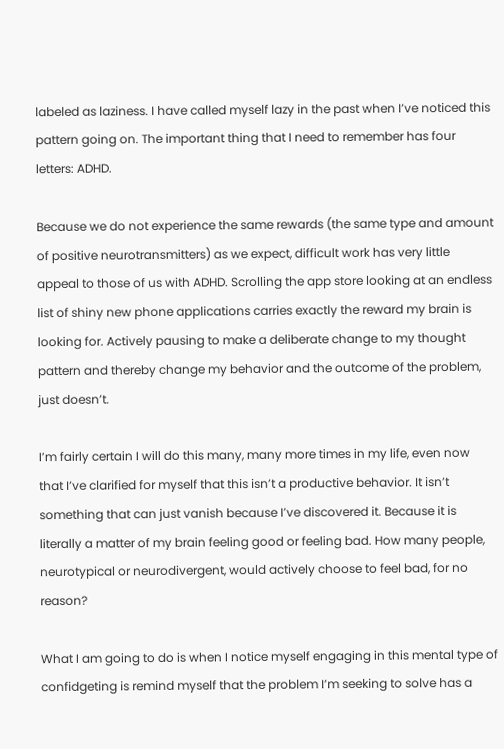labeled as laziness. I have called myself lazy in the past when I’ve noticed this pattern going on. The important thing that I need to remember has four letters: ADHD.

Because we do not experience the same rewards (the same type and amount of positive neurotransmitters) as we expect, difficult work has very little appeal to those of us with ADHD. Scrolling the app store looking at an endless list of shiny new phone applications carries exactly the reward my brain is looking for. Actively pausing to make a deliberate change to my thought pattern and thereby change my behavior and the outcome of the problem, just doesn’t.

I’m fairly certain I will do this many, many more times in my life, even now that I’ve clarified for myself that this isn’t a productive behavior. It isn’t something that can just vanish because I’ve discovered it. Because it is literally a matter of my brain feeling good or feeling bad. How many people, neurotypical or neurodivergent, would actively choose to feel bad, for no reason?

What I am going to do is when I notice myself engaging in this mental type of confidgeting is remind myself that the problem I’m seeking to solve has a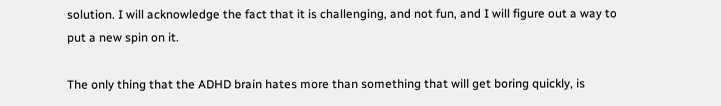solution. I will acknowledge the fact that it is challenging, and not fun, and I will figure out a way to put a new spin on it.

The only thing that the ADHD brain hates more than something that will get boring quickly, is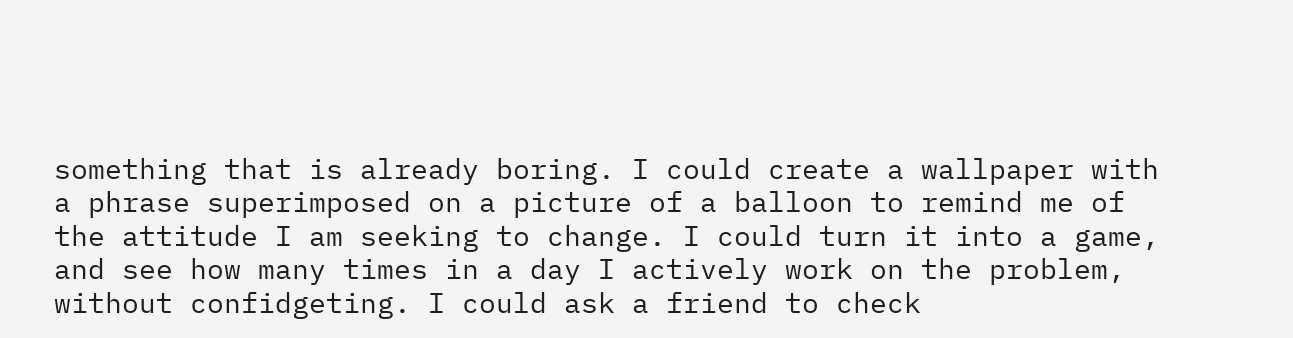something that is already boring. I could create a wallpaper with a phrase superimposed on a picture of a balloon to remind me of the attitude I am seeking to change. I could turn it into a game, and see how many times in a day I actively work on the problem, without confidgeting. I could ask a friend to check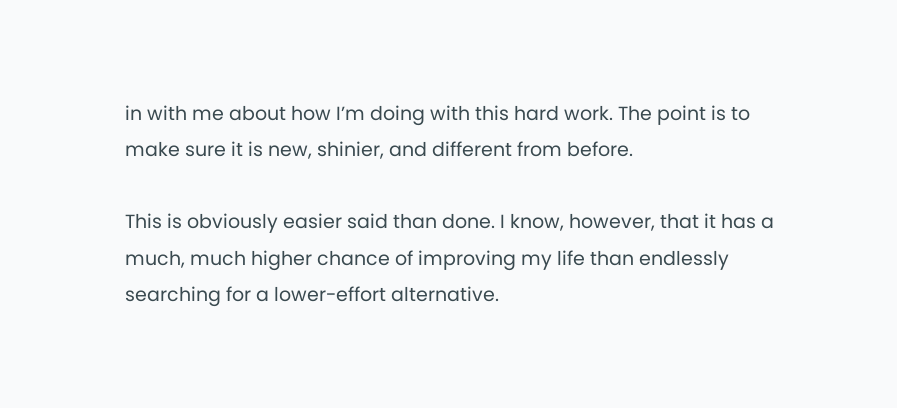in with me about how I’m doing with this hard work. The point is to make sure it is new, shinier, and different from before.

This is obviously easier said than done. I know, however, that it has a much, much higher chance of improving my life than endlessly searching for a lower-effort alternative.